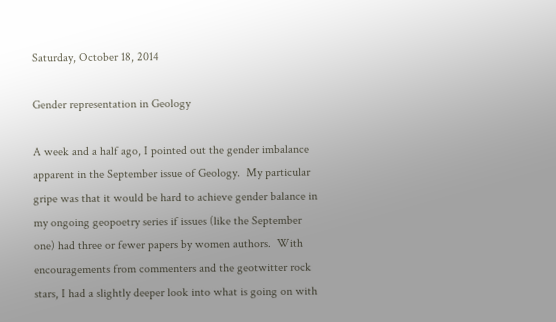Saturday, October 18, 2014

Gender representation in Geology

A week and a half ago, I pointed out the gender imbalance apparent in the September issue of Geology.  My particular gripe was that it would be hard to achieve gender balance in my ongoing geopoetry series if issues (like the September one) had three or fewer papers by women authors.  With encouragements from commenters and the geotwitter rock stars, I had a slightly deeper look into what is going on with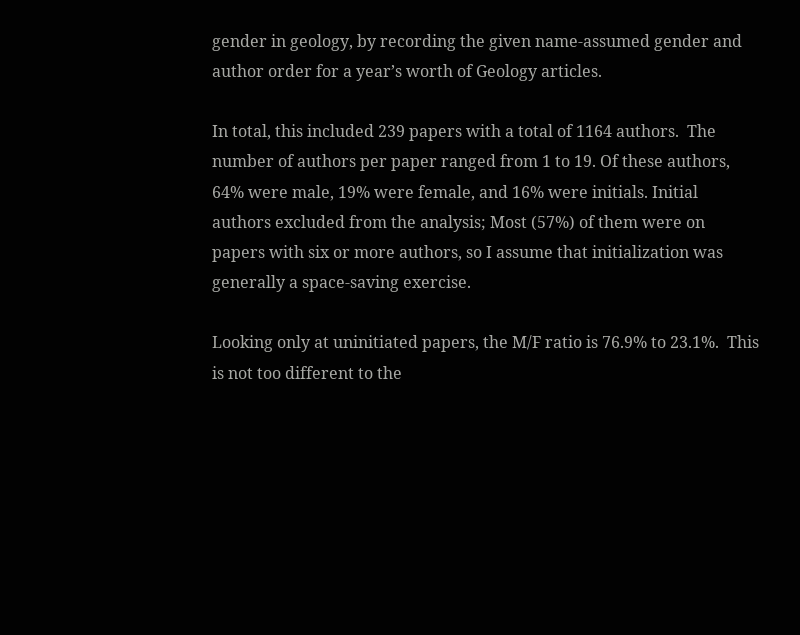gender in geology, by recording the given name-assumed gender and author order for a year’s worth of Geology articles.

In total, this included 239 papers with a total of 1164 authors.  The number of authors per paper ranged from 1 to 19. Of these authors, 64% were male, 19% were female, and 16% were initials. Initial authors excluded from the analysis; Most (57%) of them were on papers with six or more authors, so I assume that initialization was generally a space-saving exercise.

Looking only at uninitiated papers, the M/F ratio is 76.9% to 23.1%.  This is not too different to the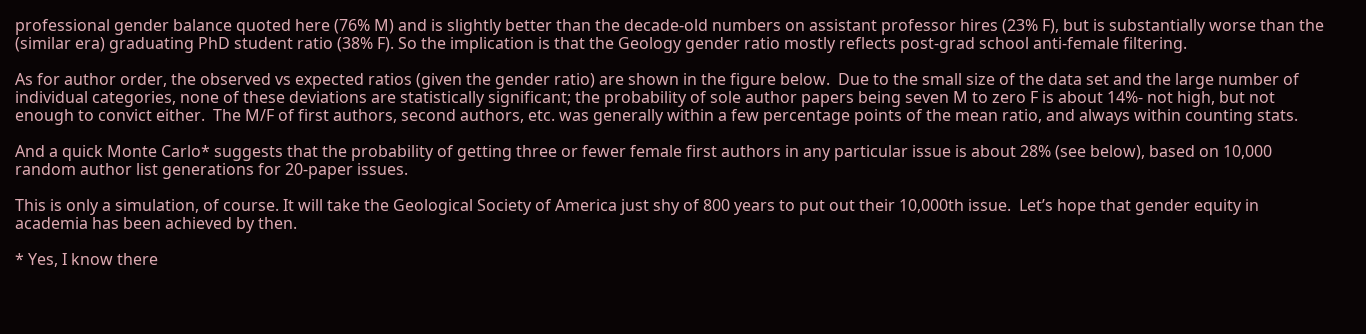professional gender balance quoted here (76% M) and is slightly better than the decade-old numbers on assistant professor hires (23% F), but is substantially worse than the (similar era) graduating PhD student ratio (38% F). So the implication is that the Geology gender ratio mostly reflects post-grad school anti-female filtering.

As for author order, the observed vs expected ratios (given the gender ratio) are shown in the figure below.  Due to the small size of the data set and the large number of individual categories, none of these deviations are statistically significant; the probability of sole author papers being seven M to zero F is about 14%- not high, but not enough to convict either.  The M/F of first authors, second authors, etc. was generally within a few percentage points of the mean ratio, and always within counting stats.

And a quick Monte Carlo* suggests that the probability of getting three or fewer female first authors in any particular issue is about 28% (see below), based on 10,000 random author list generations for 20-paper issues.

This is only a simulation, of course. It will take the Geological Society of America just shy of 800 years to put out their 10,000th issue.  Let’s hope that gender equity in academia has been achieved by then.

* Yes, I know there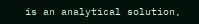is an analytical solution,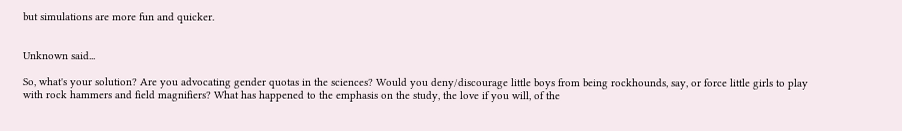but simulations are more fun and quicker.


Unknown said...

So, what's your solution? Are you advocating gender quotas in the sciences? Would you deny/discourage little boys from being rockhounds, say, or force little girls to play with rock hammers and field magnifiers? What has happened to the emphasis on the study, the love if you will, of the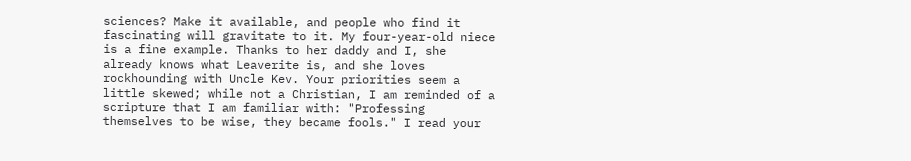sciences? Make it available, and people who find it fascinating will gravitate to it. My four-year-old niece is a fine example. Thanks to her daddy and I, she already knows what Leaverite is, and she loves rockhounding with Uncle Kev. Your priorities seem a little skewed; while not a Christian, I am reminded of a scripture that I am familiar with: "Professing themselves to be wise, they became fools." I read your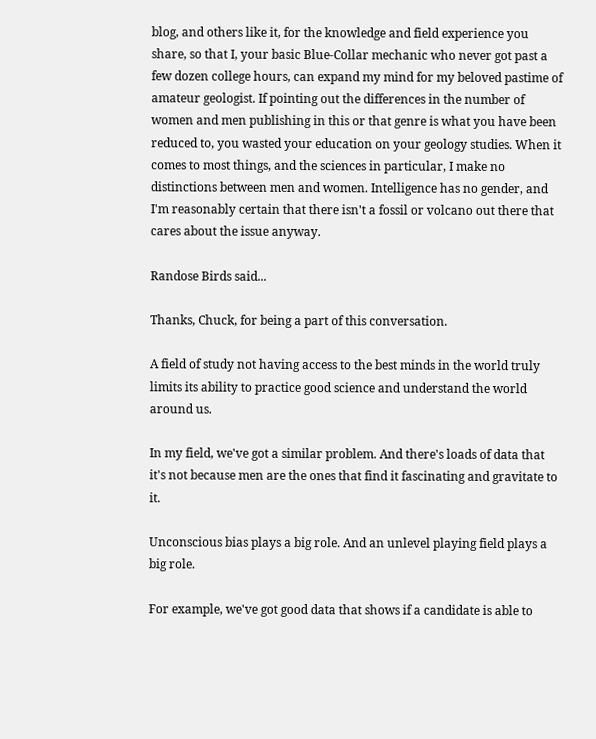blog, and others like it, for the knowledge and field experience you share, so that I, your basic Blue-Collar mechanic who never got past a few dozen college hours, can expand my mind for my beloved pastime of amateur geologist. If pointing out the differences in the number of women and men publishing in this or that genre is what you have been reduced to, you wasted your education on your geology studies. When it comes to most things, and the sciences in particular, I make no distinctions between men and women. Intelligence has no gender, and I'm reasonably certain that there isn't a fossil or volcano out there that cares about the issue anyway.

Randose Birds said...

Thanks, Chuck, for being a part of this conversation.

A field of study not having access to the best minds in the world truly limits its ability to practice good science and understand the world around us.

In my field, we've got a similar problem. And there's loads of data that it's not because men are the ones that find it fascinating and gravitate to it.

Unconscious bias plays a big role. And an unlevel playing field plays a big role.

For example, we've got good data that shows if a candidate is able to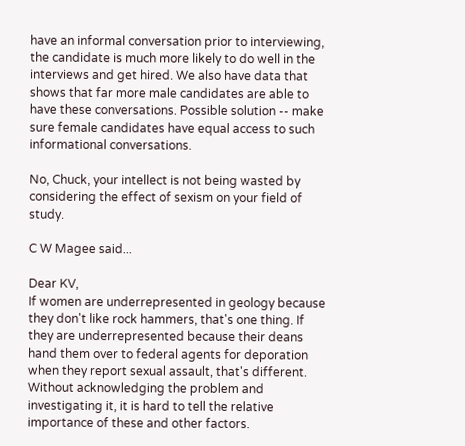have an informal conversation prior to interviewing, the candidate is much more likely to do well in the interviews and get hired. We also have data that shows that far more male candidates are able to have these conversations. Possible solution -- make sure female candidates have equal access to such informational conversations.

No, Chuck, your intellect is not being wasted by considering the effect of sexism on your field of study.

C W Magee said...

Dear KV,
If women are underrepresented in geology because they don't like rock hammers, that's one thing. If they are underrepresented because their deans hand them over to federal agents for deporation when they report sexual assault, that's different. Without acknowledging the problem and investigating it, it is hard to tell the relative importance of these and other factors.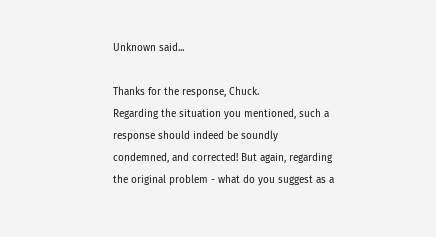Unknown said...

Thanks for the response, Chuck.
Regarding the situation you mentioned, such a response should indeed be soundly condemned, and corrected! But again, regarding the original problem - what do you suggest as a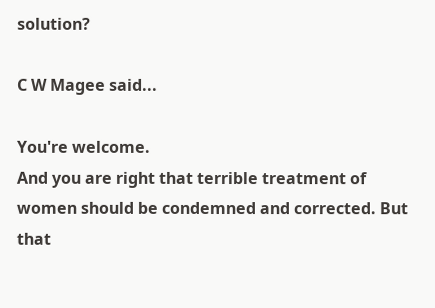solution?

C W Magee said...

You're welcome.
And you are right that terrible treatment of women should be condemned and corrected. But that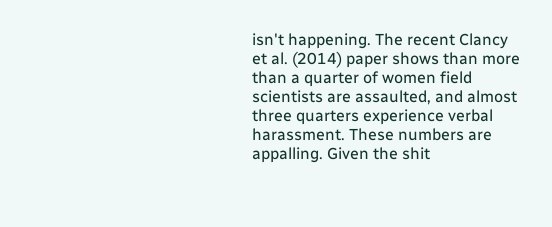isn't happening. The recent Clancy et al. (2014) paper shows than more than a quarter of women field scientists are assaulted, and almost three quarters experience verbal harassment. These numbers are appalling. Given the shit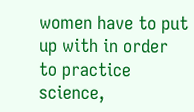women have to put up with in order to practice science,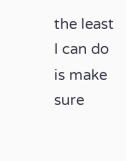the least I can do is make sure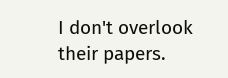I don't overlook their papers.